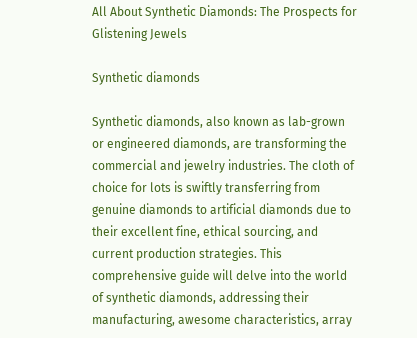All About Synthetic Diamonds: The Prospects for Glistening Jewels

Synthetic diamonds

Synthetic diamonds, also known as lab-grown or engineered diamonds, are transforming the commercial and jewelry industries. The cloth of choice for lots is swiftly transferring from genuine diamonds to artificial diamonds due to their excellent fine, ethical sourcing, and current production strategies. This comprehensive guide will delve into the world of synthetic diamonds, addressing their manufacturing, awesome characteristics, array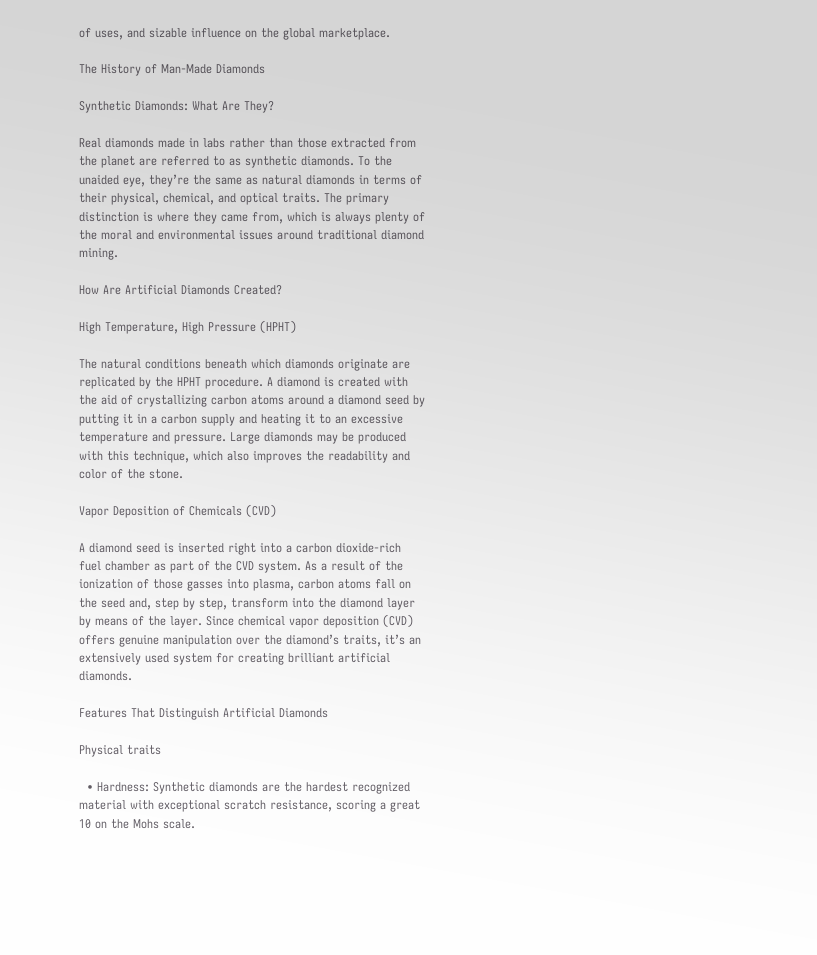of uses, and sizable influence on the global marketplace.

The History of Man-Made Diamonds

Synthetic Diamonds: What Are They?

Real diamonds made in labs rather than those extracted from the planet are referred to as synthetic diamonds. To the unaided eye, they’re the same as natural diamonds in terms of their physical, chemical, and optical traits. The primary distinction is where they came from, which is always plenty of the moral and environmental issues around traditional diamond mining.

How Are Artificial Diamonds Created?

High Temperature, High Pressure (HPHT)

The natural conditions beneath which diamonds originate are replicated by the HPHT procedure. A diamond is created with the aid of crystallizing carbon atoms around a diamond seed by putting it in a carbon supply and heating it to an excessive temperature and pressure. Large diamonds may be produced with this technique, which also improves the readability and color of the stone.

Vapor Deposition of Chemicals (CVD)

A diamond seed is inserted right into a carbon dioxide-rich fuel chamber as part of the CVD system. As a result of the ionization of those gasses into plasma, carbon atoms fall on the seed and, step by step, transform into the diamond layer by means of the layer. Since chemical vapor deposition (CVD) offers genuine manipulation over the diamond’s traits, it’s an extensively used system for creating brilliant artificial diamonds.

Features That Distinguish Artificial Diamonds

Physical traits

  • Hardness: Synthetic diamonds are the hardest recognized material with exceptional scratch resistance, scoring a great 10 on the Mohs scale.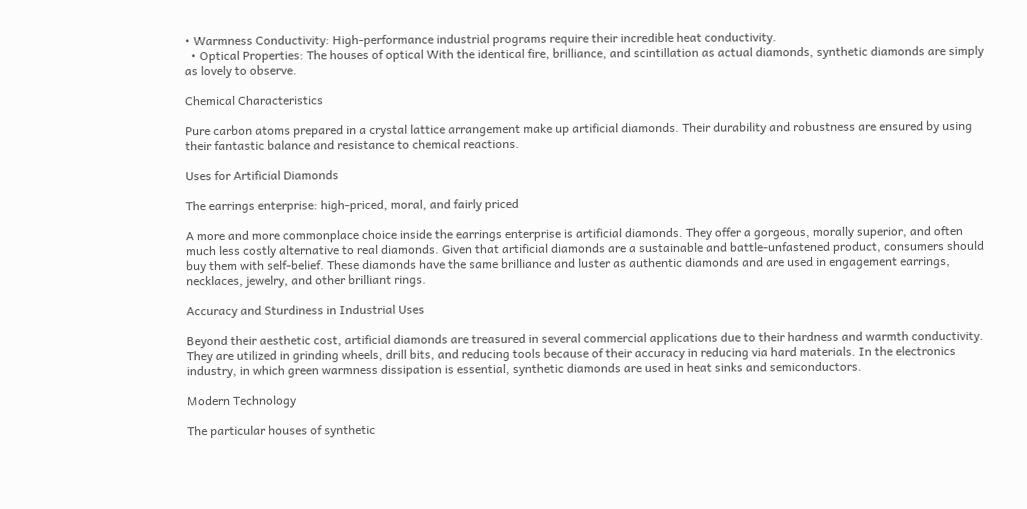• Warmness Conductivity: High-performance industrial programs require their incredible heat conductivity.
  • Optical Properties: The houses of optical With the identical fire, brilliance, and scintillation as actual diamonds, synthetic diamonds are simply as lovely to observe.

Chemical Characteristics

Pure carbon atoms prepared in a crystal lattice arrangement make up artificial diamonds. Their durability and robustness are ensured by using their fantastic balance and resistance to chemical reactions.

Uses for Artificial Diamonds

The earrings enterprise: high-priced, moral, and fairly priced

A more and more commonplace choice inside the earrings enterprise is artificial diamonds. They offer a gorgeous, morally superior, and often much less costly alternative to real diamonds. Given that artificial diamonds are a sustainable and battle-unfastened product, consumers should buy them with self-belief. These diamonds have the same brilliance and luster as authentic diamonds and are used in engagement earrings, necklaces, jewelry, and other brilliant rings.

Accuracy and Sturdiness in Industrial Uses

Beyond their aesthetic cost, artificial diamonds are treasured in several commercial applications due to their hardness and warmth conductivity. They are utilized in grinding wheels, drill bits, and reducing tools because of their accuracy in reducing via hard materials. In the electronics industry, in which green warmness dissipation is essential, synthetic diamonds are used in heat sinks and semiconductors.

Modern Technology

The particular houses of synthetic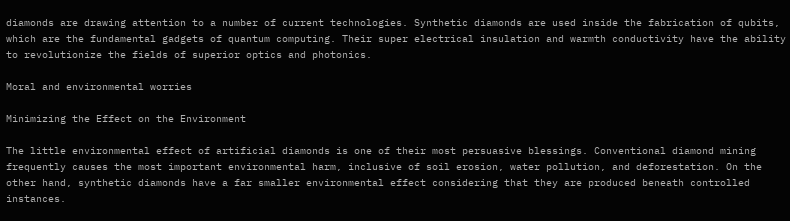diamonds are drawing attention to a number of current technologies. Synthetic diamonds are used inside the fabrication of qubits, which are the fundamental gadgets of quantum computing. Their super electrical insulation and warmth conductivity have the ability to revolutionize the fields of superior optics and photonics.

Moral and environmental worries

Minimizing the Effect on the Environment

The little environmental effect of artificial diamonds is one of their most persuasive blessings. Conventional diamond mining frequently causes the most important environmental harm, inclusive of soil erosion, water pollution, and deforestation. On the other hand, synthetic diamonds have a far smaller environmental effect considering that they are produced beneath controlled instances.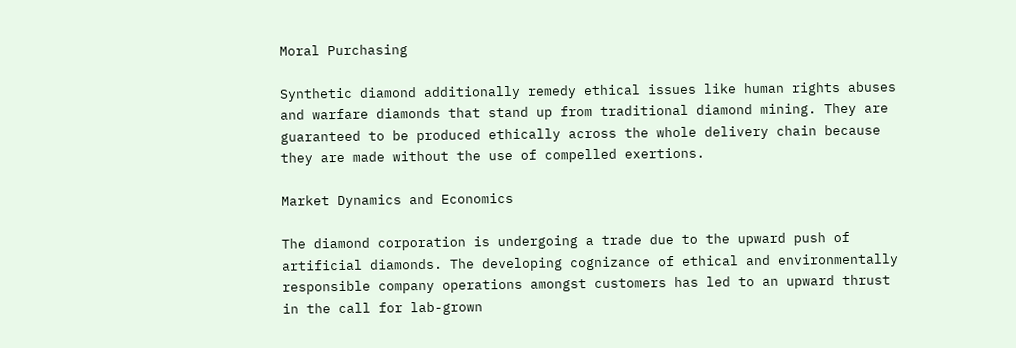Moral Purchasing

Synthetic diamond additionally remedy ethical issues like human rights abuses and warfare diamonds that stand up from traditional diamond mining. They are guaranteed to be produced ethically across the whole delivery chain because they are made without the use of compelled exertions.

Market Dynamics and Economics

The diamond corporation is undergoing a trade due to the upward push of artificial diamonds. The developing cognizance of ethical and environmentally responsible company operations amongst customers has led to an upward thrust in the call for lab-grown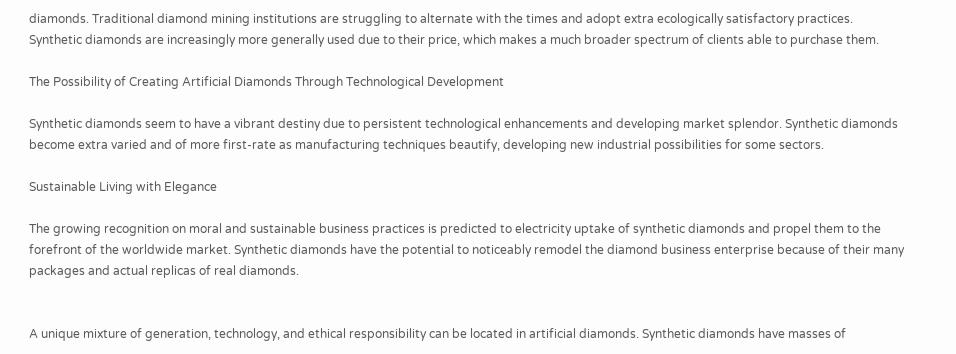diamonds. Traditional diamond mining institutions are struggling to alternate with the times and adopt extra ecologically satisfactory practices. Synthetic diamonds are increasingly more generally used due to their price, which makes a much broader spectrum of clients able to purchase them.

The Possibility of Creating Artificial Diamonds Through Technological Development

Synthetic diamonds seem to have a vibrant destiny due to persistent technological enhancements and developing market splendor. Synthetic diamonds become extra varied and of more first-rate as manufacturing techniques beautify, developing new industrial possibilities for some sectors.

Sustainable Living with Elegance

The growing recognition on moral and sustainable business practices is predicted to electricity uptake of synthetic diamonds and propel them to the forefront of the worldwide market. Synthetic diamonds have the potential to noticeably remodel the diamond business enterprise because of their many packages and actual replicas of real diamonds.


A unique mixture of generation, technology, and ethical responsibility can be located in artificial diamonds. Synthetic diamonds have masses of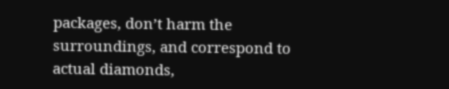packages, don’t harm the surroundings, and correspond to actual diamonds,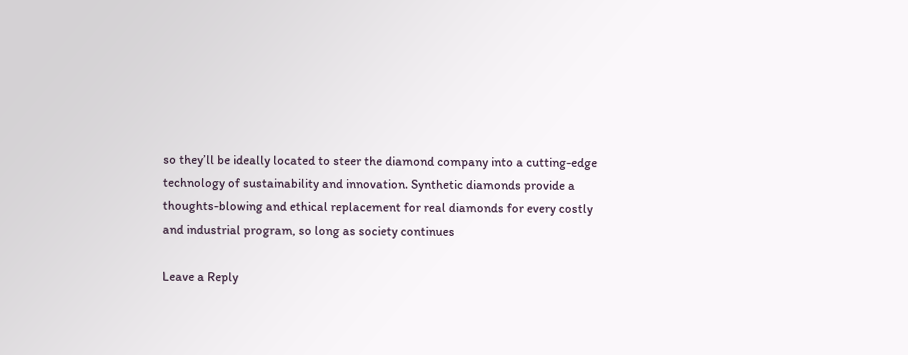so they’ll be ideally located to steer the diamond company into a cutting-edge technology of sustainability and innovation. Synthetic diamonds provide a thoughts-blowing and ethical replacement for real diamonds for every costly and industrial program, so long as society continues

Leave a Reply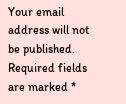Your email address will not be published. Required fields are marked *